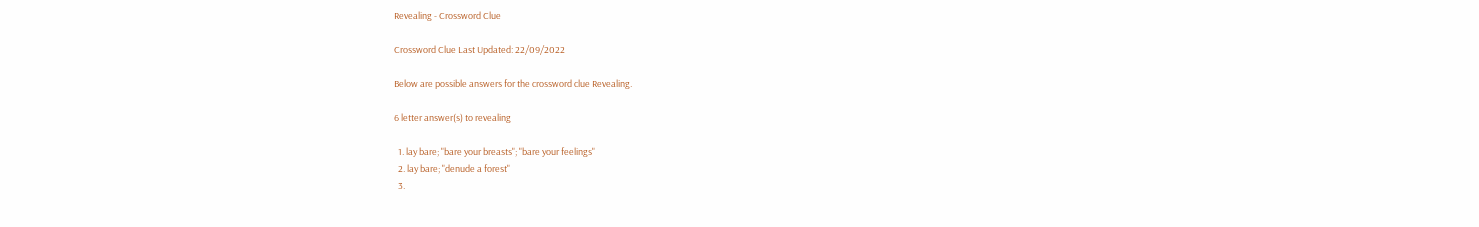Revealing - Crossword Clue

Crossword Clue Last Updated: 22/09/2022

Below are possible answers for the crossword clue Revealing.

6 letter answer(s) to revealing

  1. lay bare; "bare your breasts"; "bare your feelings"
  2. lay bare; "denude a forest"
  3.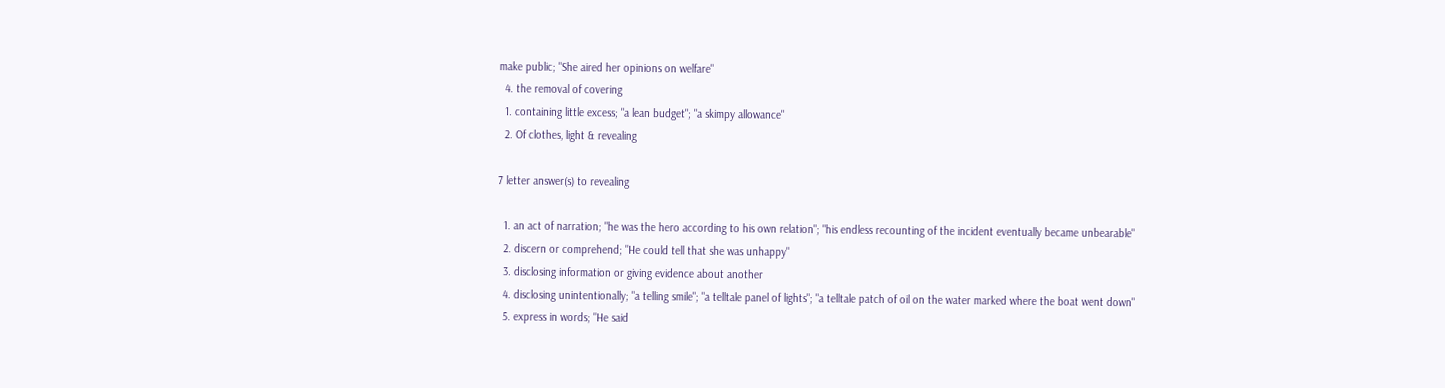make public; "She aired her opinions on welfare"
  4. the removal of covering
  1. containing little excess; "a lean budget"; "a skimpy allowance"
  2. Of clothes, light & revealing

7 letter answer(s) to revealing

  1. an act of narration; "he was the hero according to his own relation"; "his endless recounting of the incident eventually became unbearable"
  2. discern or comprehend; "He could tell that she was unhappy"
  3. disclosing information or giving evidence about another
  4. disclosing unintentionally; "a telling smile"; "a telltale panel of lights"; "a telltale patch of oil on the water marked where the boat went down"
  5. express in words; "He said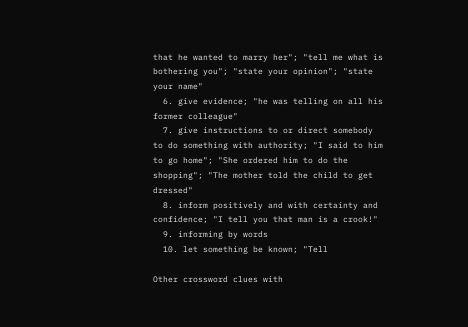that he wanted to marry her"; "tell me what is bothering you"; "state your opinion"; "state your name"
  6. give evidence; "he was telling on all his former colleague"
  7. give instructions to or direct somebody to do something with authority; "I said to him to go home"; "She ordered him to do the shopping"; "The mother told the child to get dressed"
  8. inform positively and with certainty and confidence; "I tell you that man is a crook!"
  9. informing by words
  10. let something be known; "Tell

Other crossword clues with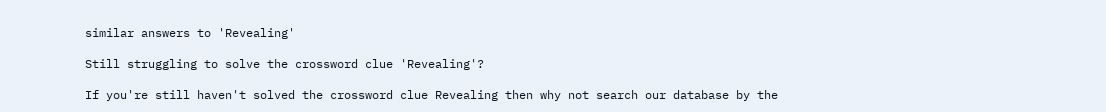similar answers to 'Revealing'

Still struggling to solve the crossword clue 'Revealing'?

If you're still haven't solved the crossword clue Revealing then why not search our database by the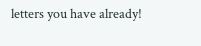letters you have already!